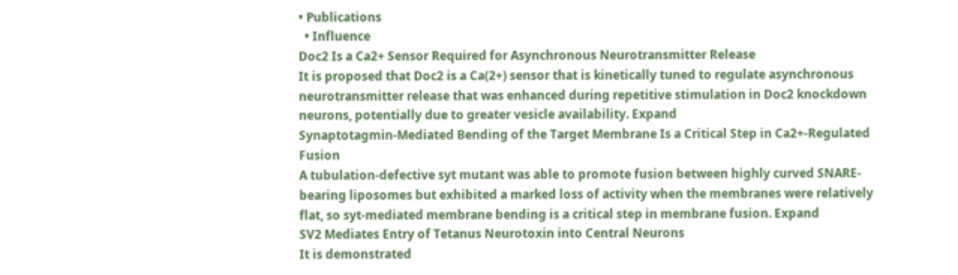• Publications
  • Influence
Doc2 Is a Ca2+ Sensor Required for Asynchronous Neurotransmitter Release
It is proposed that Doc2 is a Ca(2+) sensor that is kinetically tuned to regulate asynchronous neurotransmitter release that was enhanced during repetitive stimulation in Doc2 knockdown neurons, potentially due to greater vesicle availability. Expand
Synaptotagmin-Mediated Bending of the Target Membrane Is a Critical Step in Ca2+-Regulated Fusion
A tubulation-defective syt mutant was able to promote fusion between highly curved SNARE-bearing liposomes but exhibited a marked loss of activity when the membranes were relatively flat, so syt-mediated membrane bending is a critical step in membrane fusion. Expand
SV2 Mediates Entry of Tetanus Neurotoxin into Central Neurons
It is demonstrated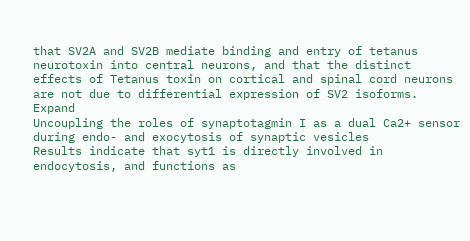that SV2A and SV2B mediate binding and entry of tetanus neurotoxin into central neurons, and that the distinct effects of Tetanus toxin on cortical and spinal cord neurons are not due to differential expression of SV2 isoforms. Expand
Uncoupling the roles of synaptotagmin I as a dual Ca2+ sensor during endo- and exocytosis of synaptic vesicles
Results indicate that syt1 is directly involved in endocytosis, and functions as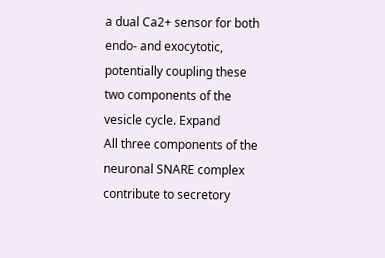a dual Ca2+ sensor for both endo- and exocytotic, potentially coupling these two components of the vesicle cycle. Expand
All three components of the neuronal SNARE complex contribute to secretory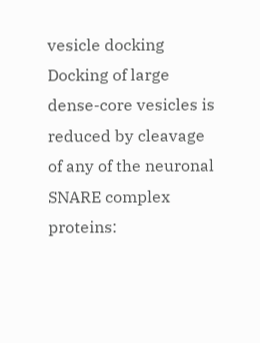vesicle docking
Docking of large dense-core vesicles is reduced by cleavage of any of the neuronal SNARE complex proteins: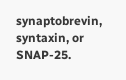synaptobrevin, syntaxin, or SNAP-25.